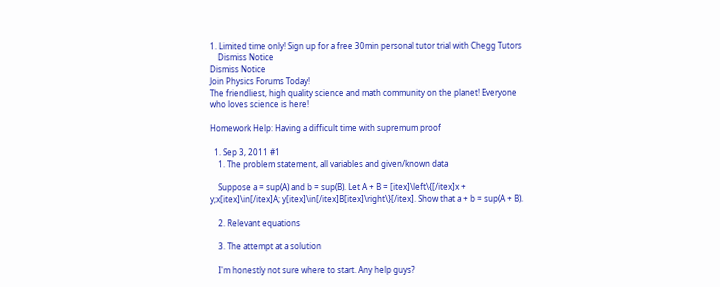1. Limited time only! Sign up for a free 30min personal tutor trial with Chegg Tutors
    Dismiss Notice
Dismiss Notice
Join Physics Forums Today!
The friendliest, high quality science and math community on the planet! Everyone who loves science is here!

Homework Help: Having a difficult time with supremum proof

  1. Sep 3, 2011 #1
    1. The problem statement, all variables and given/known data

    Suppose a = sup(A) and b = sup(B). Let A + B = [itex]\left\{[/itex]x + y;x[itex]\in[/itex]A; y[itex]\in[/itex]B[itex]\right\}[/itex]. Show that a + b = sup(A + B).

    2. Relevant equations

    3. The attempt at a solution

    I'm honestly not sure where to start. Any help guys?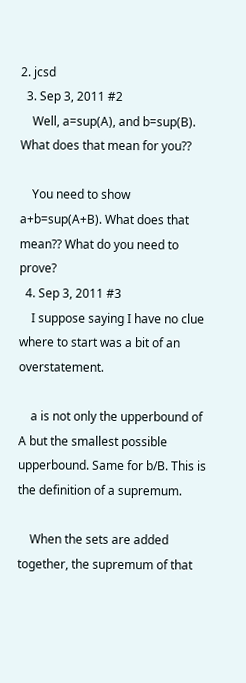2. jcsd
  3. Sep 3, 2011 #2
    Well, a=sup(A), and b=sup(B). What does that mean for you??

    You need to show a+b=sup(A+B). What does that mean?? What do you need to prove?
  4. Sep 3, 2011 #3
    I suppose saying I have no clue where to start was a bit of an overstatement.

    a is not only the upperbound of A but the smallest possible upperbound. Same for b/B. This is the definition of a supremum.

    When the sets are added together, the supremum of that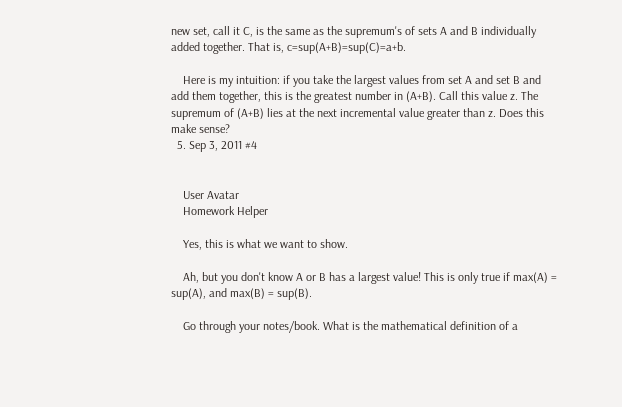new set, call it C, is the same as the supremum's of sets A and B individually added together. That is, c=sup(A+B)=sup(C)=a+b.

    Here is my intuition: if you take the largest values from set A and set B and add them together, this is the greatest number in (A+B). Call this value z. The supremum of (A+B) lies at the next incremental value greater than z. Does this make sense?
  5. Sep 3, 2011 #4


    User Avatar
    Homework Helper

    Yes, this is what we want to show.

    Ah, but you don't know A or B has a largest value! This is only true if max(A) = sup(A), and max(B) = sup(B).

    Go through your notes/book. What is the mathematical definition of a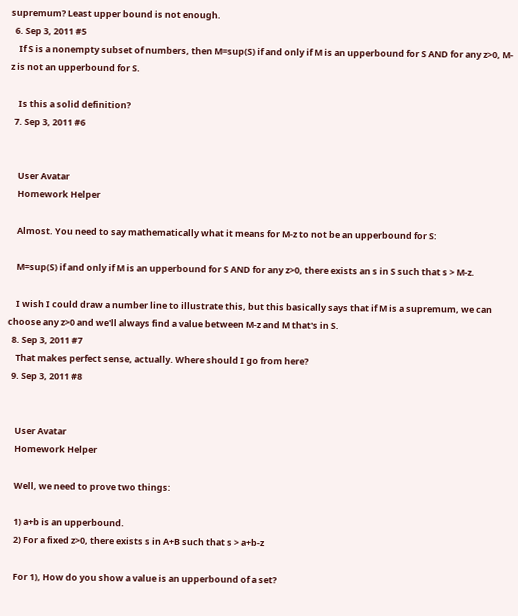supremum? Least upper bound is not enough.
  6. Sep 3, 2011 #5
    If S is a nonempty subset of numbers, then M=sup(S) if and only if M is an upperbound for S AND for any z>0, M-z is not an upperbound for S.

    Is this a solid definition?
  7. Sep 3, 2011 #6


    User Avatar
    Homework Helper

    Almost. You need to say mathematically what it means for M-z to not be an upperbound for S:

    M=sup(S) if and only if M is an upperbound for S AND for any z>0, there exists an s in S such that s > M-z.

    I wish I could draw a number line to illustrate this, but this basically says that if M is a supremum, we can choose any z>0 and we'll always find a value between M-z and M that's in S.
  8. Sep 3, 2011 #7
    That makes perfect sense, actually. Where should I go from here?
  9. Sep 3, 2011 #8


    User Avatar
    Homework Helper

    Well, we need to prove two things:

    1) a+b is an upperbound.
    2) For a fixed z>0, there exists s in A+B such that s > a+b-z

    For 1), How do you show a value is an upperbound of a set?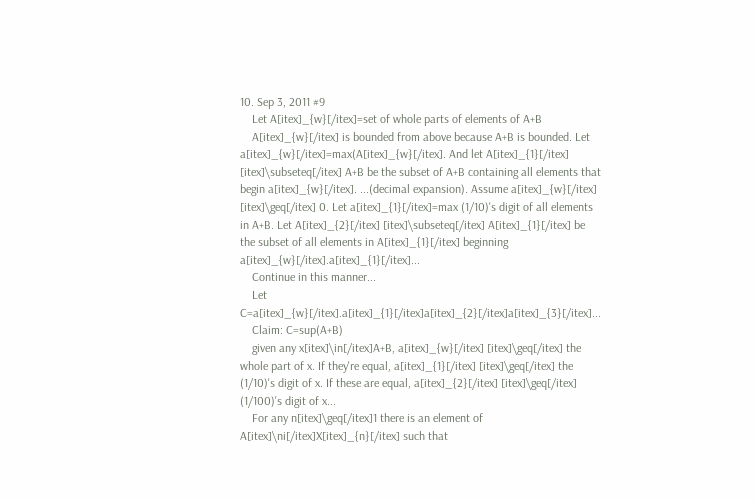10. Sep 3, 2011 #9
    Let A[itex]_{w}[/itex]=set of whole parts of elements of A+B
    A[itex]_{w}[/itex] is bounded from above because A+B is bounded. Let a[itex]_{w}[/itex]=max(A[itex]_{w}[/itex]. And let A[itex]_{1}[/itex] [itex]\subseteq[/itex] A+B be the subset of A+B containing all elements that begin a[itex]_{w}[/itex]. ...(decimal expansion). Assume a[itex]_{w}[/itex] [itex]\geq[/itex] 0. Let a[itex]_{1}[/itex]=max (1/10)'s digit of all elements in A+B. Let A[itex]_{2}[/itex] [itex]\subseteq[/itex] A[itex]_{1}[/itex] be the subset of all elements in A[itex]_{1}[/itex] beginning a[itex]_{w}[/itex].a[itex]_{1}[/itex]...
    Continue in this manner...
    Let C=a[itex]_{w}[/itex].a[itex]_{1}[/itex]a[itex]_{2}[/itex]a[itex]_{3}[/itex]...
    Claim: C=sup(A+B)
    given any x[itex]\in[/itex]A+B, a[itex]_{w}[/itex] [itex]\geq[/itex] the whole part of x. If they're equal, a[itex]_{1}[/itex] [itex]\geq[/itex] the (1/10)'s digit of x. If these are equal, a[itex]_{2}[/itex] [itex]\geq[/itex] (1/100)'s digit of x...
    For any n[itex]\geq[/itex]1 there is an element of A[itex]\ni[/itex]X[itex]_{n}[/itex] such that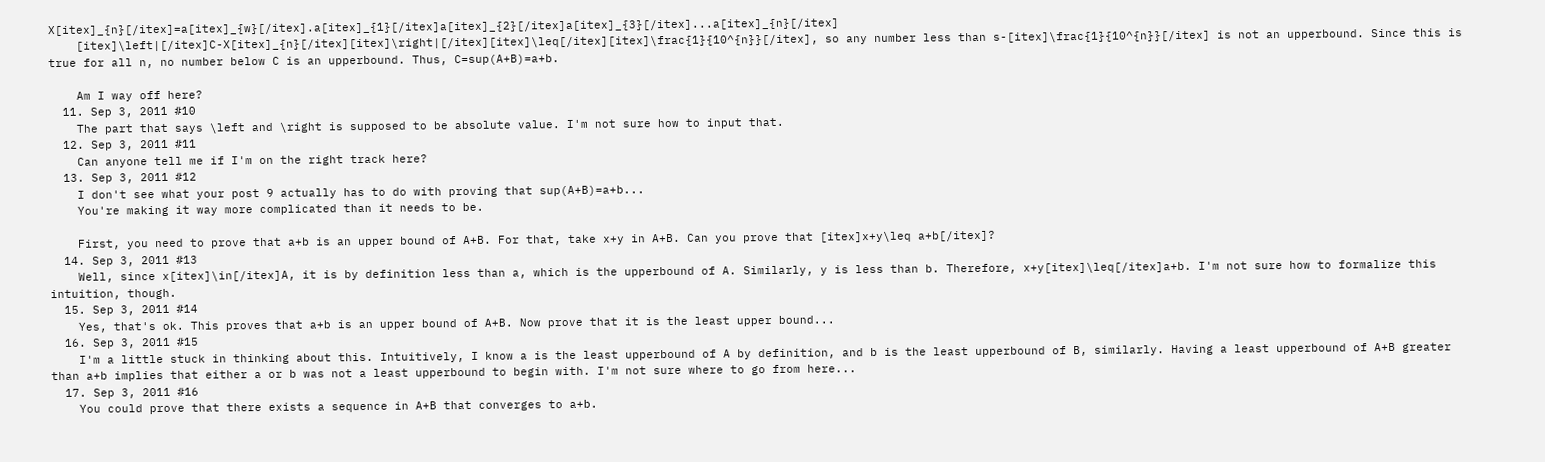X[itex]_{n}[/itex]=a[itex]_{w}[/itex].a[itex]_{1}[/itex]a[itex]_{2}[/itex]a[itex]_{3}[/itex]...a[itex]_{n}[/itex]
    [itex]\left|[/itex]C-X[itex]_{n}[/itex][itex]\right|[/itex][itex]\leq[/itex][itex]\frac{1}{10^{n}}[/itex], so any number less than s-[itex]\frac{1}{10^{n}}[/itex] is not an upperbound. Since this is true for all n, no number below C is an upperbound. Thus, C=sup(A+B)=a+b.

    Am I way off here?
  11. Sep 3, 2011 #10
    The part that says \left and \right is supposed to be absolute value. I'm not sure how to input that.
  12. Sep 3, 2011 #11
    Can anyone tell me if I'm on the right track here?
  13. Sep 3, 2011 #12
    I don't see what your post 9 actually has to do with proving that sup(A+B)=a+b...
    You're making it way more complicated than it needs to be.

    First, you need to prove that a+b is an upper bound of A+B. For that, take x+y in A+B. Can you prove that [itex]x+y\leq a+b[/itex]?
  14. Sep 3, 2011 #13
    Well, since x[itex]\in[/itex]A, it is by definition less than a, which is the upperbound of A. Similarly, y is less than b. Therefore, x+y[itex]\leq[/itex]a+b. I'm not sure how to formalize this intuition, though.
  15. Sep 3, 2011 #14
    Yes, that's ok. This proves that a+b is an upper bound of A+B. Now prove that it is the least upper bound...
  16. Sep 3, 2011 #15
    I'm a little stuck in thinking about this. Intuitively, I know a is the least upperbound of A by definition, and b is the least upperbound of B, similarly. Having a least upperbound of A+B greater than a+b implies that either a or b was not a least upperbound to begin with. I'm not sure where to go from here...
  17. Sep 3, 2011 #16
    You could prove that there exists a sequence in A+B that converges to a+b.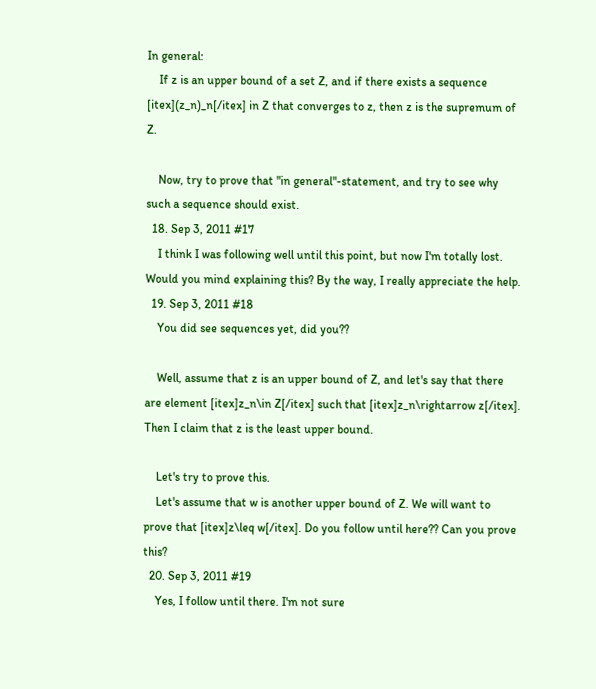In general:
    If z is an upper bound of a set Z, and if there exists a sequence [itex](z_n)_n[/itex] in Z that converges to z, then z is the supremum of Z.

    Now, try to prove that "in general"-statement, and try to see why such a sequence should exist.
  18. Sep 3, 2011 #17
    I think I was following well until this point, but now I'm totally lost. Would you mind explaining this? By the way, I really appreciate the help.
  19. Sep 3, 2011 #18
    You did see sequences yet, did you??

    Well, assume that z is an upper bound of Z, and let's say that there are element [itex]z_n\in Z[/itex] such that [itex]z_n\rightarrow z[/itex]. Then I claim that z is the least upper bound.

    Let's try to prove this.
    Let's assume that w is another upper bound of Z. We will want to prove that [itex]z\leq w[/itex]. Do you follow until here?? Can you prove this?
  20. Sep 3, 2011 #19
    Yes, I follow until there. I'm not sure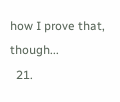how I prove that, though...
  21.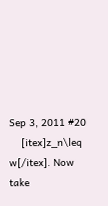Sep 3, 2011 #20
    [itex]z_n\leq w[/itex]. Now take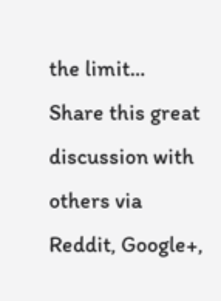the limit...
Share this great discussion with others via Reddit, Google+,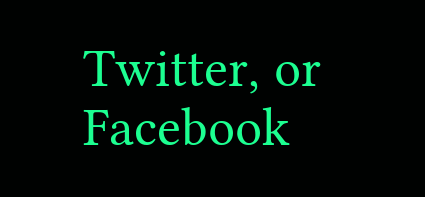Twitter, or Facebook